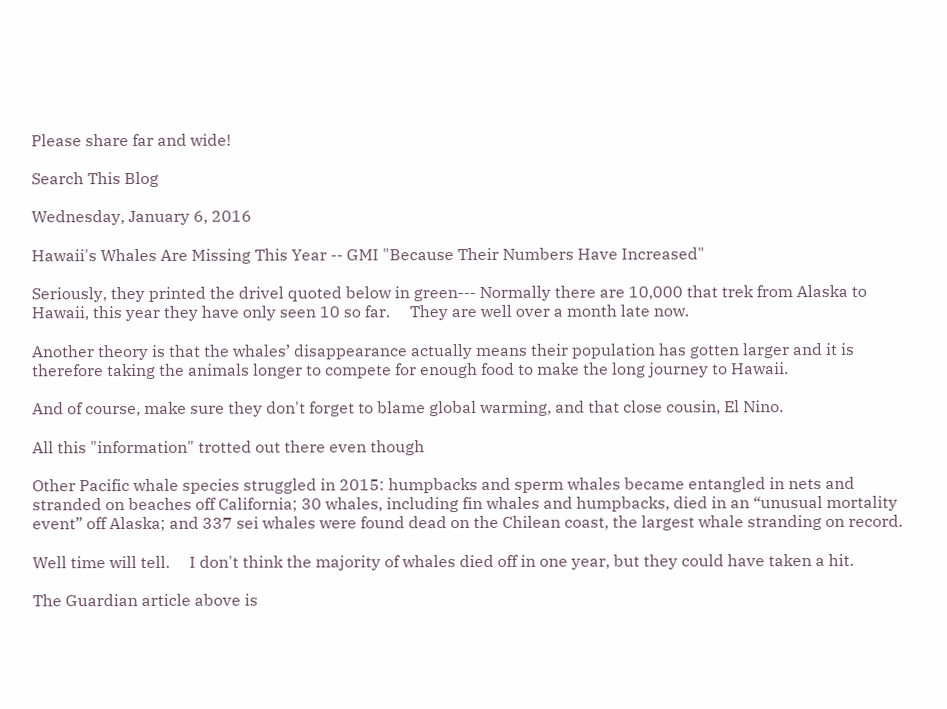Please share far and wide!

Search This Blog

Wednesday, January 6, 2016

Hawaii's Whales Are Missing This Year -- GMI "Because Their Numbers Have Increased"

Seriously, they printed the drivel quoted below in green--- Normally there are 10,000 that trek from Alaska to Hawaii, this year they have only seen 10 so far.     They are well over a month late now.

Another theory is that the whales’ disappearance actually means their population has gotten larger and it is therefore taking the animals longer to compete for enough food to make the long journey to Hawaii.

And of course, make sure they don't forget to blame global warming, and that close cousin, El Nino.

All this "information" trotted out there even though

Other Pacific whale species struggled in 2015: humpbacks and sperm whales became entangled in nets and stranded on beaches off California; 30 whales, including fin whales and humpbacks, died in an “unusual mortality event” off Alaska; and 337 sei whales were found dead on the Chilean coast, the largest whale stranding on record.

Well time will tell.     I don't think the majority of whales died off in one year, but they could have taken a hit.

The Guardian article above is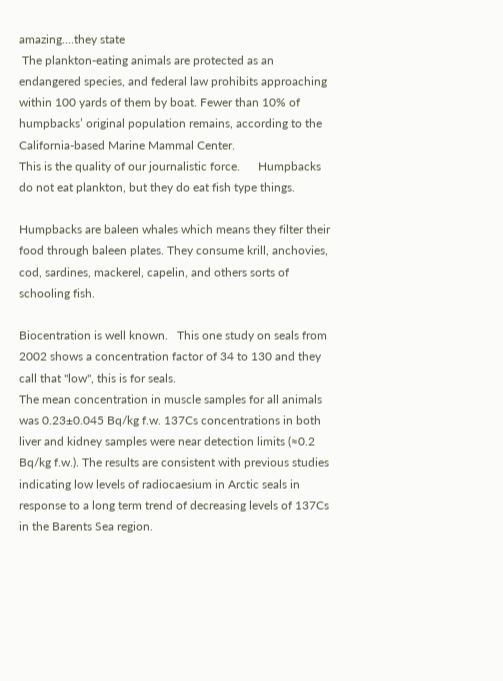amazing....they state
 The plankton-eating animals are protected as an endangered species, and federal law prohibits approaching within 100 yards of them by boat. Fewer than 10% of humpbacks’ original population remains, according to the California-based Marine Mammal Center.
This is the quality of our journalistic force.      Humpbacks do not eat plankton, but they do eat fish type things.

Humpbacks are baleen whales which means they filter their food through baleen plates. They consume krill, anchovies, cod, sardines, mackerel, capelin, and others sorts of schooling fish.

Biocentration is well known.   This one study on seals from 2002 shows a concentration factor of 34 to 130 and they call that "low", this is for seals.
The mean concentration in muscle samples for all animals was 0.23±0.045 Bq/kg f.w. 137Cs concentrations in both liver and kidney samples were near detection limits (≈0.2 Bq/kg f.w.). The results are consistent with previous studies indicating low levels of radiocaesium in Arctic seals in response to a long term trend of decreasing levels of 137Cs in the Barents Sea region.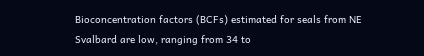Bioconcentration factors (BCFs) estimated for seals from NE Svalbard are low, ranging from 34 to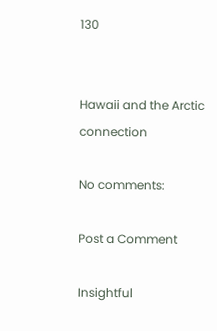130


Hawaii and the Arctic connection

No comments:

Post a Comment

Insightful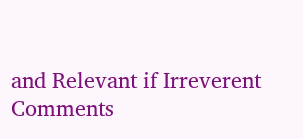and Relevant if Irreverent Comments